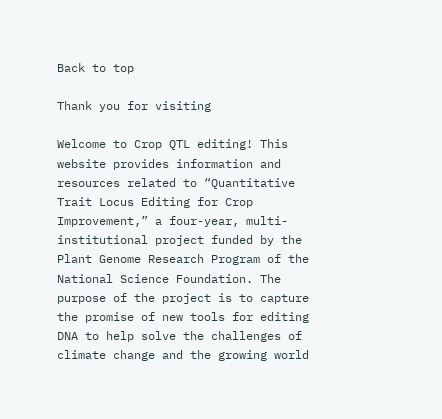Back to top

Thank you for visiting

Welcome to Crop QTL editing! This website provides information and resources related to “Quantitative Trait Locus Editing for Crop Improvement,” a four-year, multi-institutional project funded by the Plant Genome Research Program of the National Science Foundation. The purpose of the project is to capture the promise of new tools for editing DNA to help solve the challenges of climate change and the growing world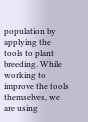population by applying the tools to plant breeding. While working to improve the tools themselves, we are using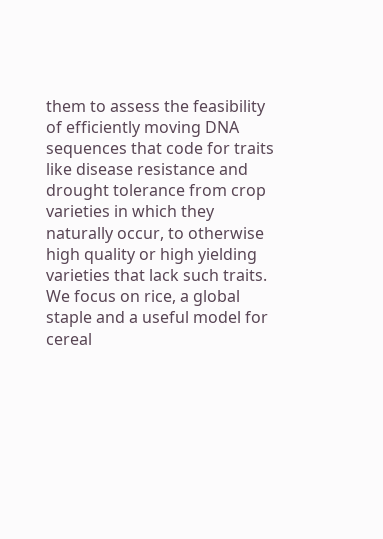them to assess the feasibility of efficiently moving DNA sequences that code for traits like disease resistance and drought tolerance from crop varieties in which they naturally occur, to otherwise high quality or high yielding varieties that lack such traits. We focus on rice, a global staple and a useful model for cereal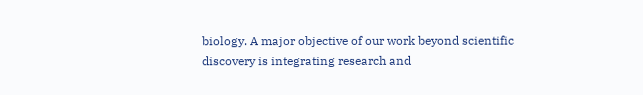biology. A major objective of our work beyond scientific discovery is integrating research and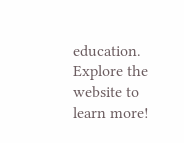education. Explore the website to learn more!